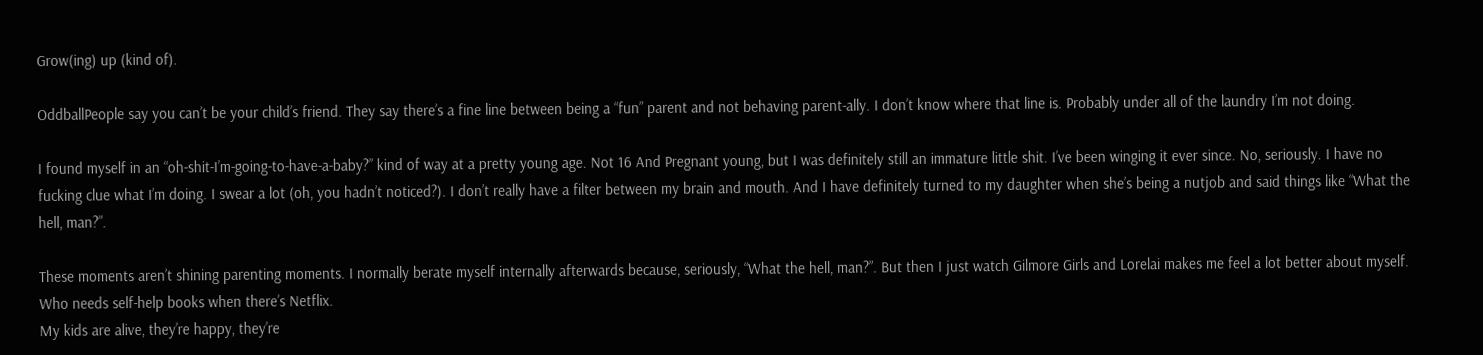Grow(ing) up (kind of).

OddballPeople say you can’t be your child’s friend. They say there’s a fine line between being a “fun” parent and not behaving parent-ally. I don’t know where that line is. Probably under all of the laundry I’m not doing.

I found myself in an “oh-shit-I’m-going-to-have-a-baby?” kind of way at a pretty young age. Not 16 And Pregnant young, but I was definitely still an immature little shit. I’ve been winging it ever since. No, seriously. I have no fucking clue what I’m doing. I swear a lot (oh, you hadn’t noticed?). I don’t really have a filter between my brain and mouth. And I have definitely turned to my daughter when she’s being a nutjob and said things like “What the hell, man?”.

These moments aren’t shining parenting moments. I normally berate myself internally afterwards because, seriously, “What the hell, man?”. But then I just watch Gilmore Girls and Lorelai makes me feel a lot better about myself. Who needs self-help books when there’s Netflix.
My kids are alive, they’re happy, they’re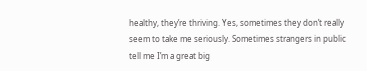healthy, they’re thriving. Yes, sometimes they don’t really seem to take me seriously. Sometimes strangers in public tell me I’m a great big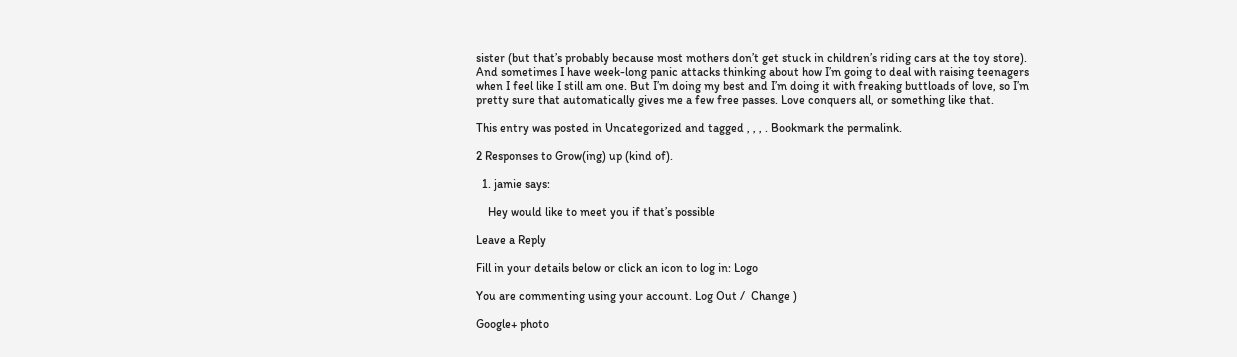sister (but that’s probably because most mothers don’t get stuck in children’s riding cars at the toy store). And sometimes I have week-long panic attacks thinking about how I’m going to deal with raising teenagers when I feel like I still am one. But I’m doing my best and I’m doing it with freaking buttloads of love, so I’m pretty sure that automatically gives me a few free passes. Love conquers all, or something like that.

This entry was posted in Uncategorized and tagged , , , . Bookmark the permalink.

2 Responses to Grow(ing) up (kind of).

  1. jamie says:

    Hey would like to meet you if that’s possible

Leave a Reply

Fill in your details below or click an icon to log in: Logo

You are commenting using your account. Log Out /  Change )

Google+ photo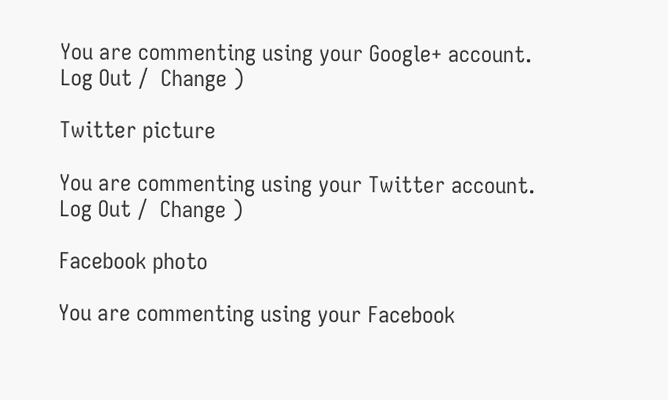You are commenting using your Google+ account. Log Out /  Change )

Twitter picture

You are commenting using your Twitter account. Log Out /  Change )

Facebook photo

You are commenting using your Facebook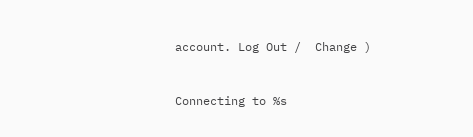account. Log Out /  Change )


Connecting to %s